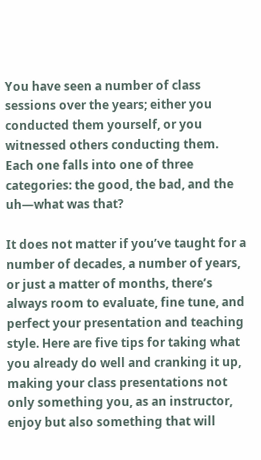You have seen a number of class sessions over the years; either you conducted them yourself, or you witnessed others conducting them. Each one falls into one of three categories: the good, the bad, and the uh—what was that?

It does not matter if you’ve taught for a number of decades, a number of years, or just a matter of months, there’s always room to evaluate, fine tune, and perfect your presentation and teaching style. Here are five tips for taking what you already do well and cranking it up, making your class presentations not only something you, as an instructor, enjoy but also something that will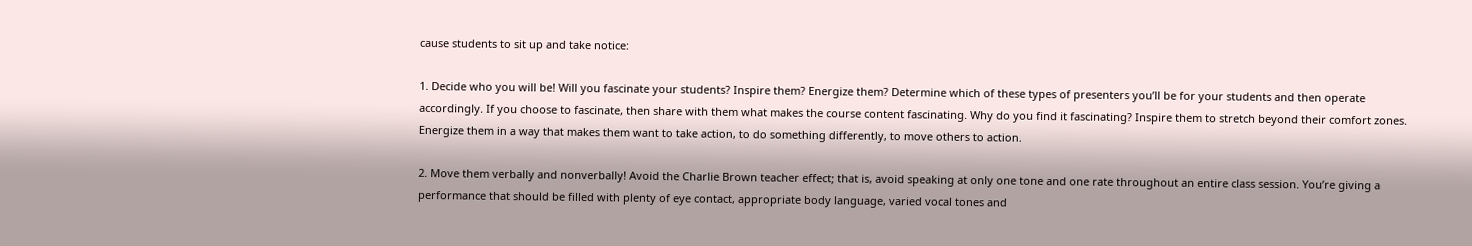cause students to sit up and take notice:

1. Decide who you will be! Will you fascinate your students? Inspire them? Energize them? Determine which of these types of presenters you’ll be for your students and then operate accordingly. If you choose to fascinate, then share with them what makes the course content fascinating. Why do you find it fascinating? Inspire them to stretch beyond their comfort zones. Energize them in a way that makes them want to take action, to do something differently, to move others to action.

2. Move them verbally and nonverbally! Avoid the Charlie Brown teacher effect; that is, avoid speaking at only one tone and one rate throughout an entire class session. You’re giving a performance that should be filled with plenty of eye contact, appropriate body language, varied vocal tones and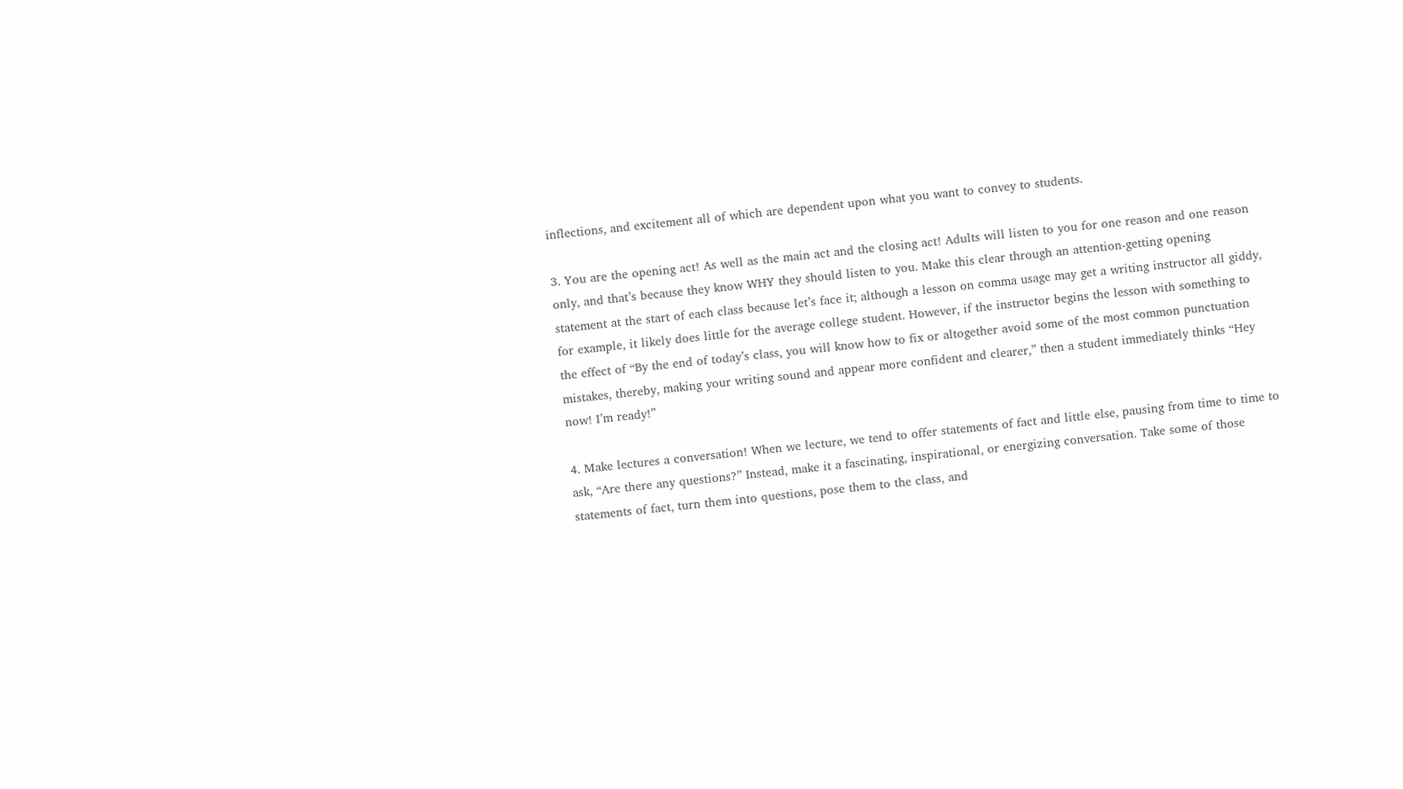inflections, and excitement all of which are dependent upon what you want to convey to students.

3. You are the opening act! As well as the main act and the closing act! Adults will listen to you for one reason and one reason only, and that’s because they know WHY they should listen to you. Make this clear through an attention-getting opening statement at the start of each class because let’s face it; although a lesson on comma usage may get a writing instructor all giddy, for example, it likely does little for the average college student. However, if the instructor begins the lesson with something to the effect of “By the end of today’s class, you will know how to fix or altogether avoid some of the most common punctuation mistakes, thereby, making your writing sound and appear more confident and clearer,” then a student immediately thinks “Hey now! I’m ready!”

4. Make lectures a conversation! When we lecture, we tend to offer statements of fact and little else, pausing from time to time to ask, “Are there any questions?” Instead, make it a fascinating, inspirational, or energizing conversation. Take some of those statements of fact, turn them into questions, pose them to the class, and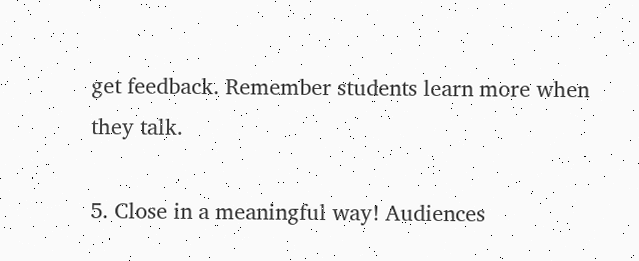get feedback. Remember students learn more when they talk.

5. Close in a meaningful way! Audiences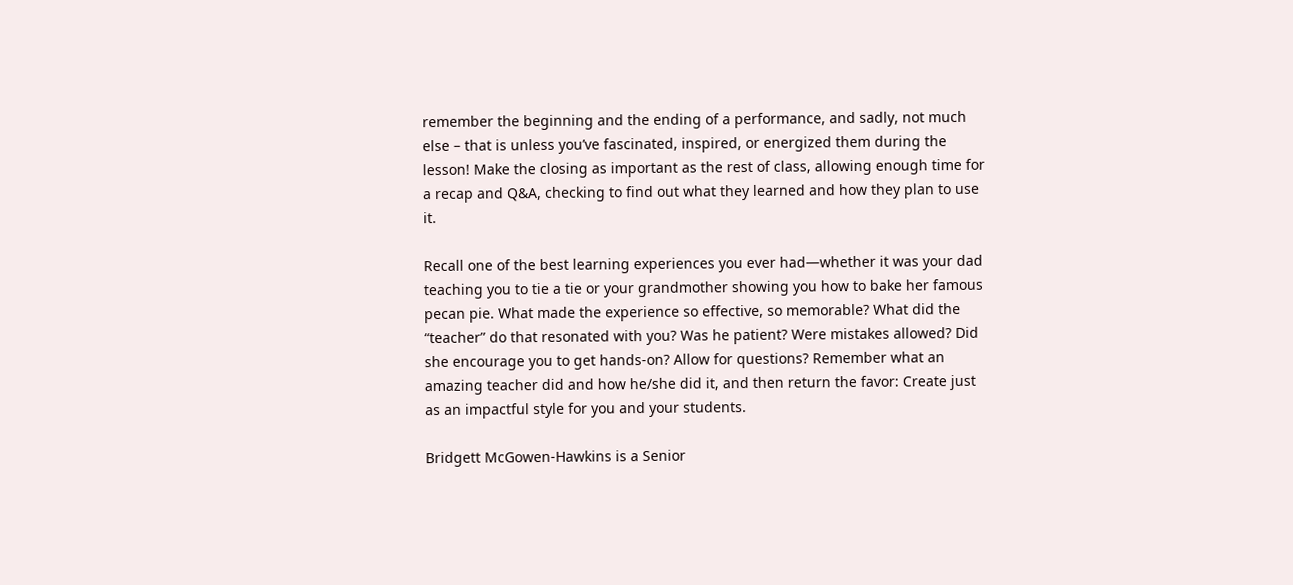remember the beginning and the ending of a performance, and sadly, not much else – that is unless you’ve fascinated, inspired, or energized them during the lesson! Make the closing as important as the rest of class, allowing enough time for a recap and Q&A, checking to find out what they learned and how they plan to use it.

Recall one of the best learning experiences you ever had—whether it was your dad teaching you to tie a tie or your grandmother showing you how to bake her famous pecan pie. What made the experience so effective, so memorable? What did the “teacher” do that resonated with you? Was he patient? Were mistakes allowed? Did she encourage you to get hands-on? Allow for questions? Remember what an amazing teacher did and how he/she did it, and then return the favor: Create just as an impactful style for you and your students.

Bridgett McGowen-Hawkins is a Senior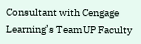Consultant with Cengage Learning’s TeamUP Faculty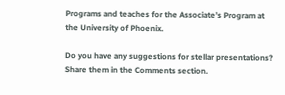Programs and teaches for the Associate’s Program at the University of Phoenix.

Do you have any suggestions for stellar presentations? Share them in the Comments section.